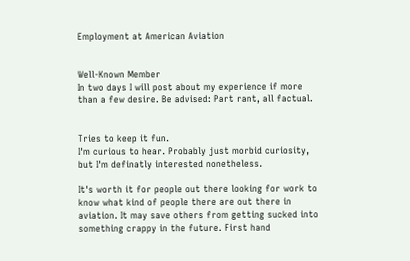Employment at American Aviation


Well-Known Member
In two days I will post about my experience if more than a few desire. Be advised: Part rant, all factual.


Tries to keep it fun.
I'm curious to hear. Probably just morbid curiosity, but I'm definatly interested nonetheless.

It's worth it for people out there looking for work to know what kind of people there are out there in aviation. It may save others from getting sucked into something crappy in the future. First hand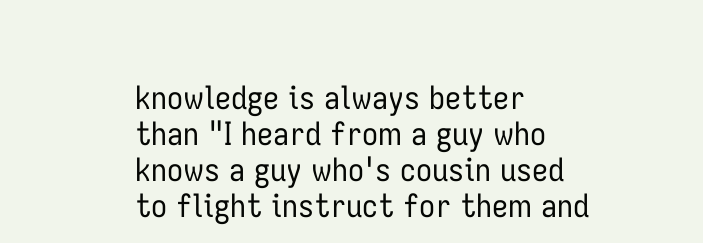knowledge is always better than "I heard from a guy who knows a guy who's cousin used to flight instruct for them and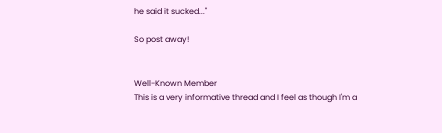he said it sucked..."

So post away!


Well-Known Member
This is a very informative thread and I feel as though I'm a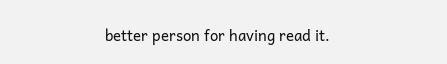better person for having read it.